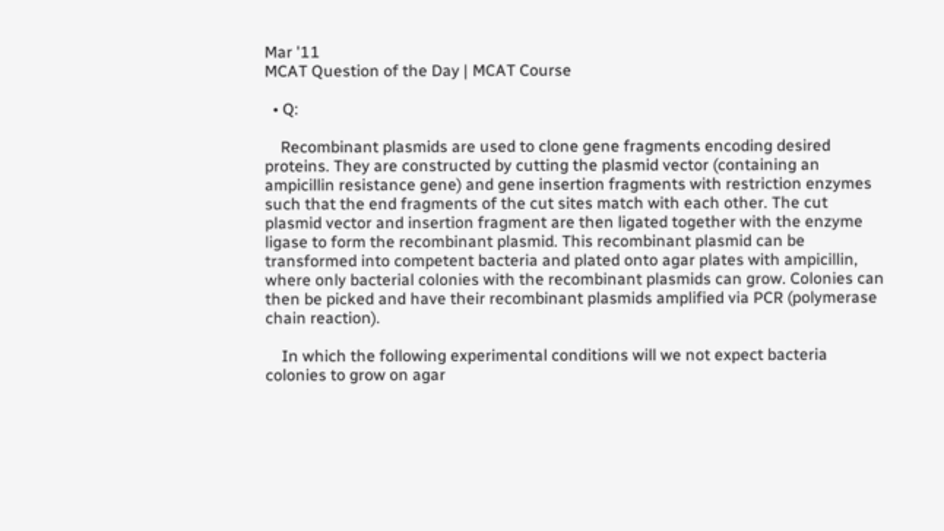Mar '11
MCAT Question of the Day | MCAT Course

  • Q:

    Recombinant plasmids are used to clone gene fragments encoding desired proteins. They are constructed by cutting the plasmid vector (containing an ampicillin resistance gene) and gene insertion fragments with restriction enzymes such that the end fragments of the cut sites match with each other. The cut plasmid vector and insertion fragment are then ligated together with the enzyme ligase to form the recombinant plasmid. This recombinant plasmid can be transformed into competent bacteria and plated onto agar plates with ampicillin, where only bacterial colonies with the recombinant plasmids can grow. Colonies can then be picked and have their recombinant plasmids amplified via PCR (polymerase chain reaction).

    In which the following experimental conditions will we not expect bacteria colonies to grow on agar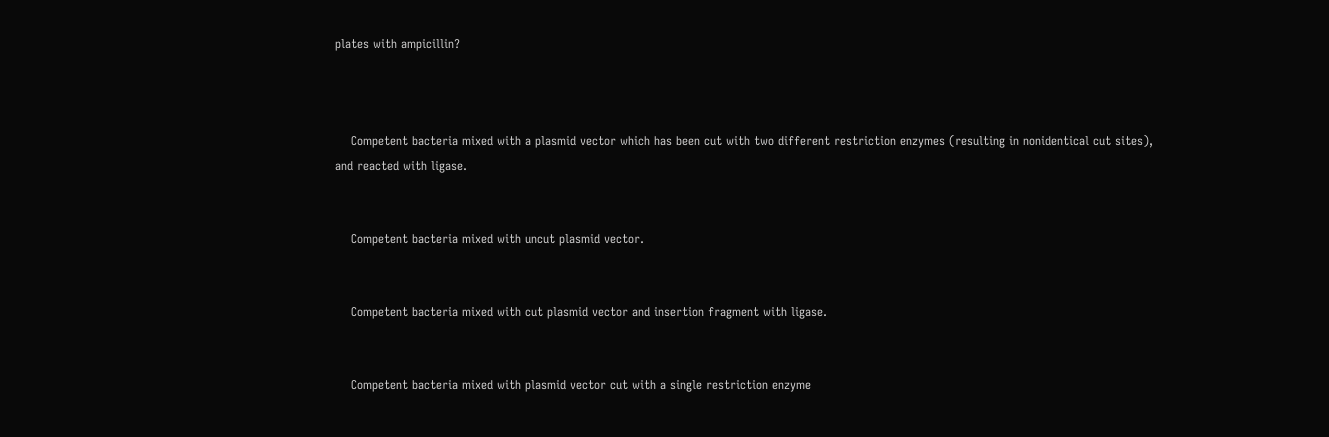plates with ampicillin?



    Competent bacteria mixed with a plasmid vector which has been cut with two different restriction enzymes (resulting in nonidentical cut sites), and reacted with ligase.


    Competent bacteria mixed with uncut plasmid vector.


    Competent bacteria mixed with cut plasmid vector and insertion fragment with ligase.


    Competent bacteria mixed with plasmid vector cut with a single restriction enzyme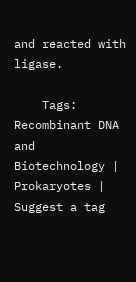and reacted with ligase.

    Tags: Recombinant DNA and Biotechnology | Prokaryotes | Suggest a tag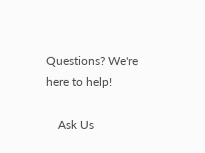Questions? We're here to help!

    Ask Us